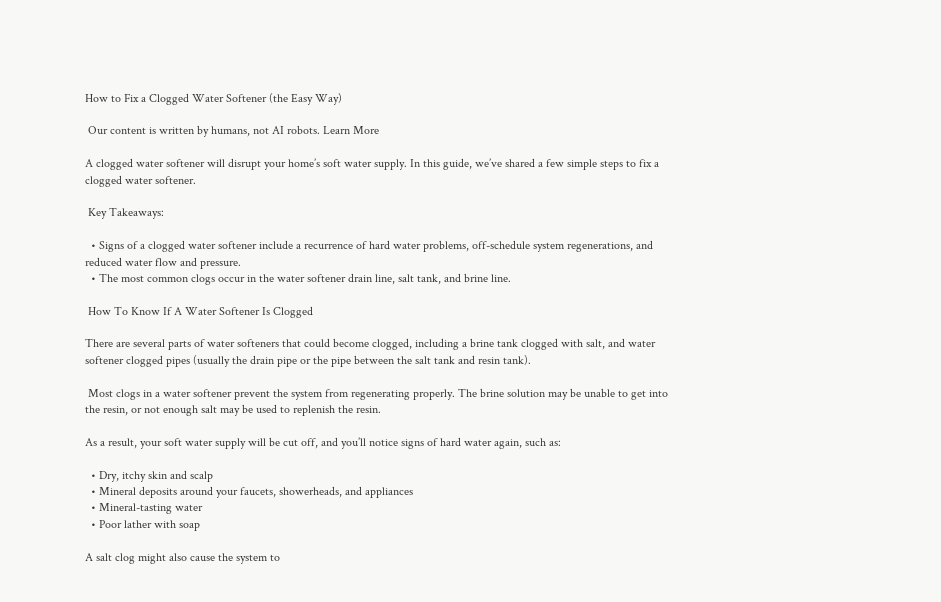How to Fix a Clogged Water Softener (the Easy Way)

 Our content is written by humans, not AI robots. Learn More

A clogged water softener will disrupt your home’s soft water supply. In this guide, we’ve shared a few simple steps to fix a clogged water softener.

 Key Takeaways:

  • Signs of a clogged water softener include a recurrence of hard water problems, off-schedule system regenerations, and reduced water flow and pressure.
  • The most common clogs occur in the water softener drain line, salt tank, and brine line.

 How To Know If A Water Softener Is Clogged

There are several parts of water softeners that could become clogged, including a brine tank clogged with salt, and water softener clogged pipes (usually the drain pipe or the pipe between the salt tank and resin tank).

 Most clogs in a water softener prevent the system from regenerating properly. The brine solution may be unable to get into the resin, or not enough salt may be used to replenish the resin.

As a result, your soft water supply will be cut off, and you’ll notice signs of hard water again, such as:

  • Dry, itchy skin and scalp
  • Mineral deposits around your faucets, showerheads, and appliances
  • Mineral-tasting water
  • Poor lather with soap

A salt clog might also cause the system to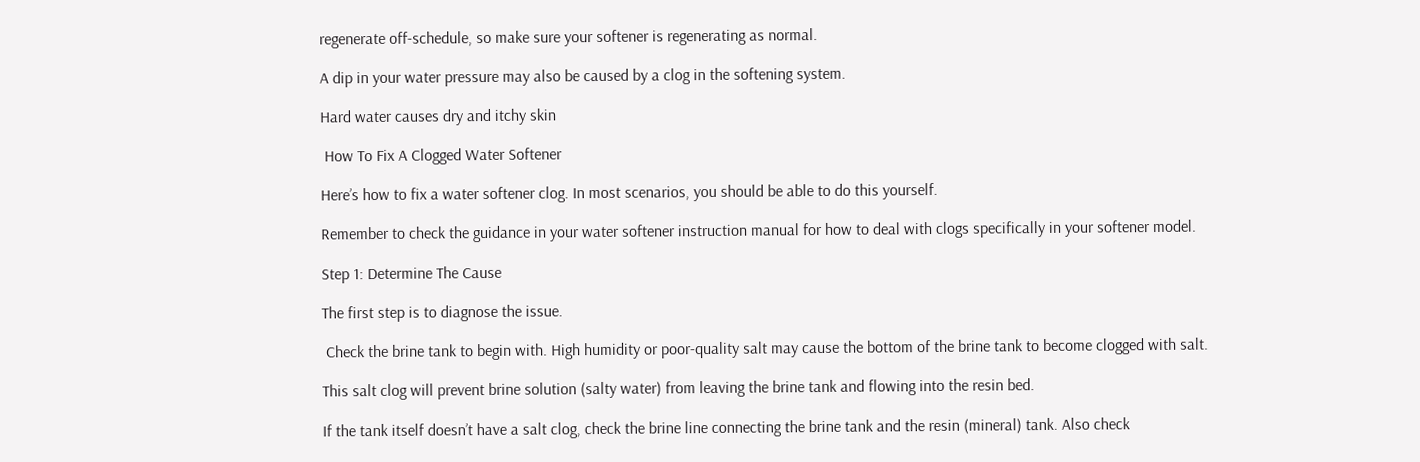regenerate off-schedule, so make sure your softener is regenerating as normal.

A dip in your water pressure may also be caused by a clog in the softening system.

Hard water causes dry and itchy skin

 How To Fix A Clogged Water Softener

Here’s how to fix a water softener clog. In most scenarios, you should be able to do this yourself.

Remember to check the guidance in your water softener instruction manual for how to deal with clogs specifically in your softener model.

Step 1: Determine The Cause

The first step is to diagnose the issue.

 Check the brine tank to begin with. High humidity or poor-quality salt may cause the bottom of the brine tank to become clogged with salt.

This salt clog will prevent brine solution (salty water) from leaving the brine tank and flowing into the resin bed.

If the tank itself doesn’t have a salt clog, check the brine line connecting the brine tank and the resin (mineral) tank. Also check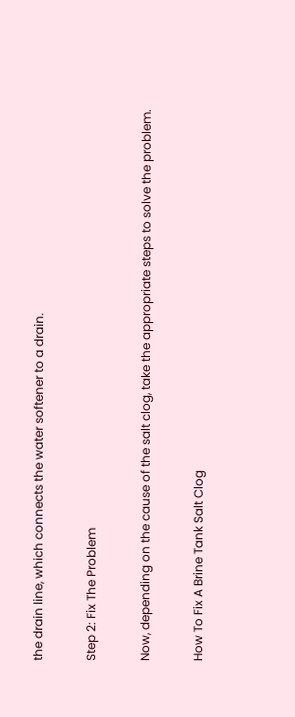the drain line, which connects the water softener to a drain.

Step 2: Fix The Problem

Now, depending on the cause of the salt clog, take the appropriate steps to solve the problem.

How To Fix A Brine Tank Salt Clog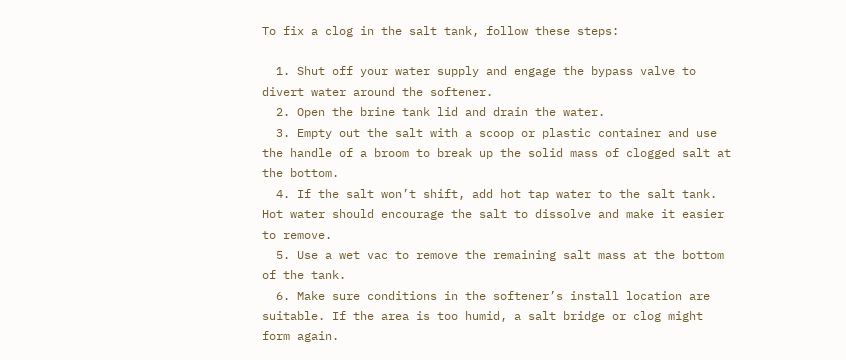To fix a clog in the salt tank, follow these steps:

  1. Shut off your water supply and engage the bypass valve to divert water around the softener.
  2. Open the brine tank lid and drain the water.
  3. Empty out the salt with a scoop or plastic container and use the handle of a broom to break up the solid mass of clogged salt at the bottom.
  4. If the salt won’t shift, add hot tap water to the salt tank. Hot water should encourage the salt to dissolve and make it easier to remove.
  5. Use a wet vac to remove the remaining salt mass at the bottom of the tank.
  6. Make sure conditions in the softener’s install location are suitable. If the area is too humid, a salt bridge or clog might form again.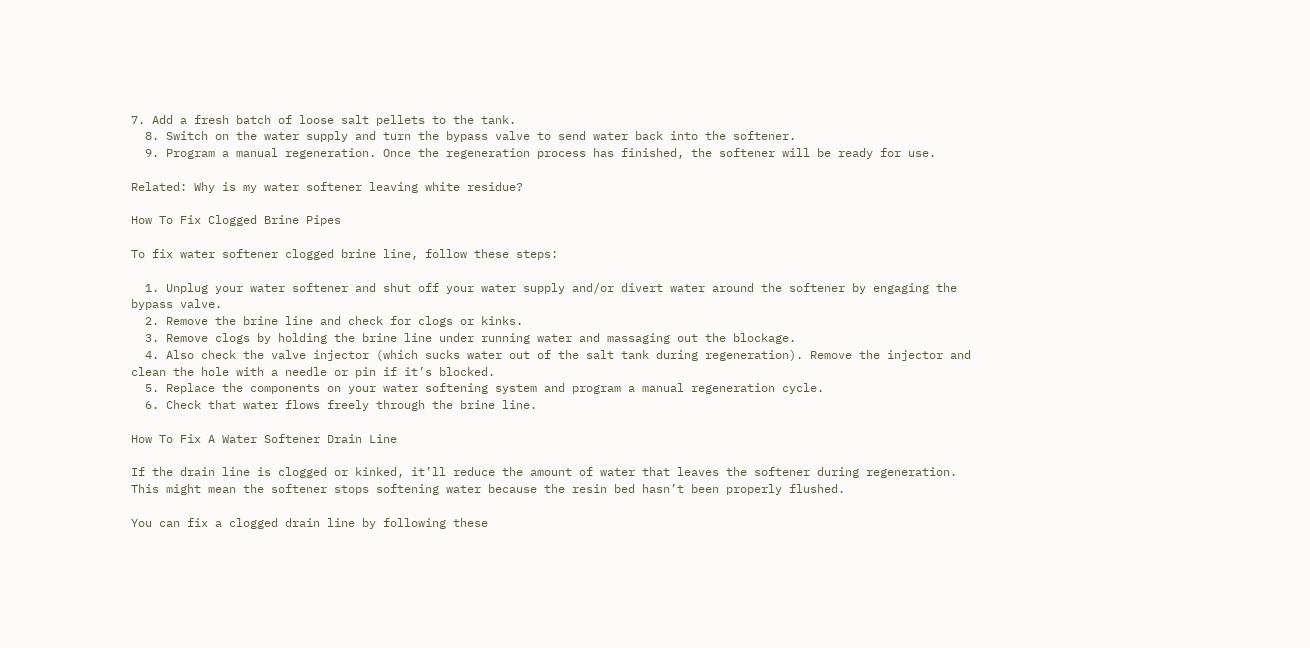7. Add a fresh batch of loose salt pellets to the tank.
  8. Switch on the water supply and turn the bypass valve to send water back into the softener.
  9. Program a manual regeneration. Once the regeneration process has finished, the softener will be ready for use.

Related: Why is my water softener leaving white residue?

How To Fix Clogged Brine Pipes

To fix water softener clogged brine line, follow these steps:

  1. Unplug your water softener and shut off your water supply and/or divert water around the softener by engaging the bypass valve.
  2. Remove the brine line and check for clogs or kinks.
  3. Remove clogs by holding the brine line under running water and massaging out the blockage.
  4. Also check the valve injector (which sucks water out of the salt tank during regeneration). Remove the injector and clean the hole with a needle or pin if it’s blocked.
  5. Replace the components on your water softening system and program a manual regeneration cycle.
  6. Check that water flows freely through the brine line.

How To Fix A Water Softener Drain Line

If the drain line is clogged or kinked, it’ll reduce the amount of water that leaves the softener during regeneration. This might mean the softener stops softening water because the resin bed hasn’t been properly flushed.

You can fix a clogged drain line by following these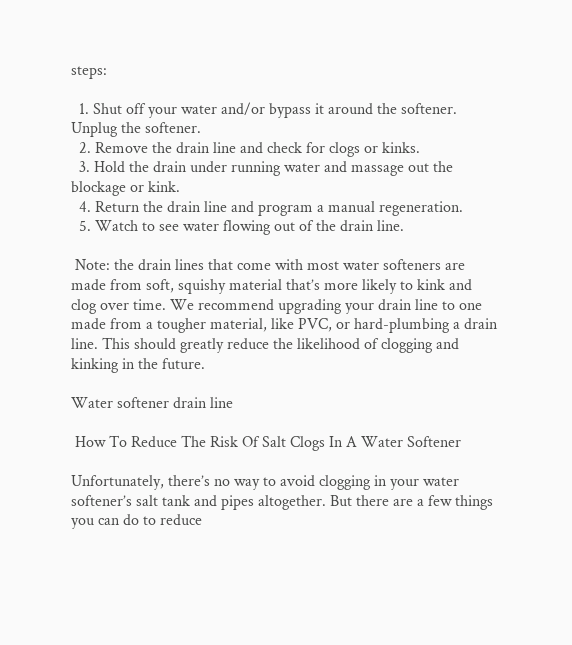steps:

  1. Shut off your water and/or bypass it around the softener. Unplug the softener.
  2. Remove the drain line and check for clogs or kinks.
  3. Hold the drain under running water and massage out the blockage or kink.
  4. Return the drain line and program a manual regeneration.
  5. Watch to see water flowing out of the drain line.

 Note: the drain lines that come with most water softeners are made from soft, squishy material that’s more likely to kink and clog over time. We recommend upgrading your drain line to one made from a tougher material, like PVC, or hard-plumbing a drain line. This should greatly reduce the likelihood of clogging and kinking in the future.

Water softener drain line

 How To Reduce The Risk Of Salt Clogs In A Water Softener

Unfortunately, there’s no way to avoid clogging in your water softener’s salt tank and pipes altogether. But there are a few things you can do to reduce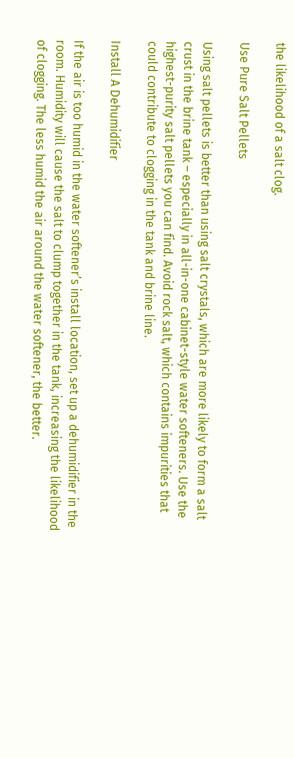the likelihood of a salt clog.

Use Pure Salt Pellets

Using salt pellets is better than using salt crystals, which are more likely to form a salt crust in the brine tank – especially in all-in-one cabinet-style water softeners. Use the highest-purity salt pellets you can find. Avoid rock salt, which contains impurities that could contribute to clogging in the tank and brine line.

Install A Dehumidifier

If the air is too humid in the water softener’s install location, set up a dehumidifier in the room. Humidity will cause the salt to clump together in the tank, increasing the likelihood of clogging. The less humid the air around the water softener, the better.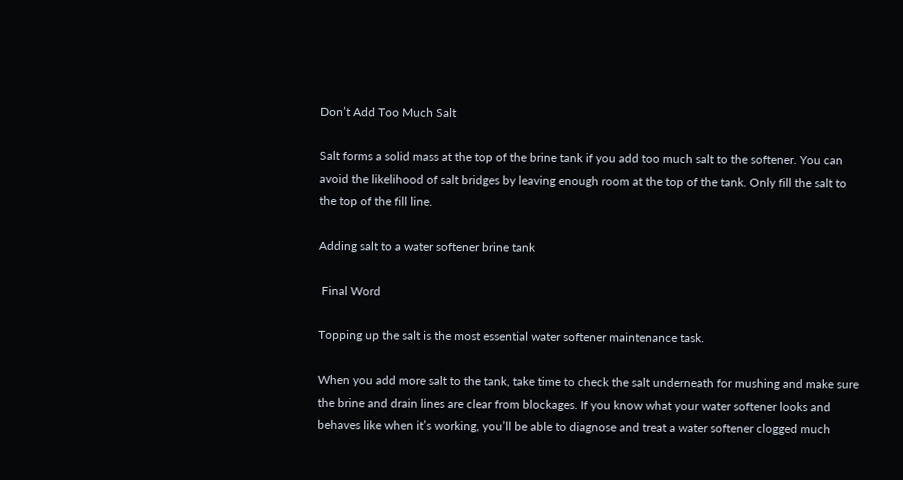Don’t Add Too Much Salt

Salt forms a solid mass at the top of the brine tank if you add too much salt to the softener. You can avoid the likelihood of salt bridges by leaving enough room at the top of the tank. Only fill the salt to the top of the fill line.

Adding salt to a water softener brine tank

 Final Word

Topping up the salt is the most essential water softener maintenance task.

When you add more salt to the tank, take time to check the salt underneath for mushing and make sure the brine and drain lines are clear from blockages. If you know what your water softener looks and behaves like when it’s working, you’ll be able to diagnose and treat a water softener clogged much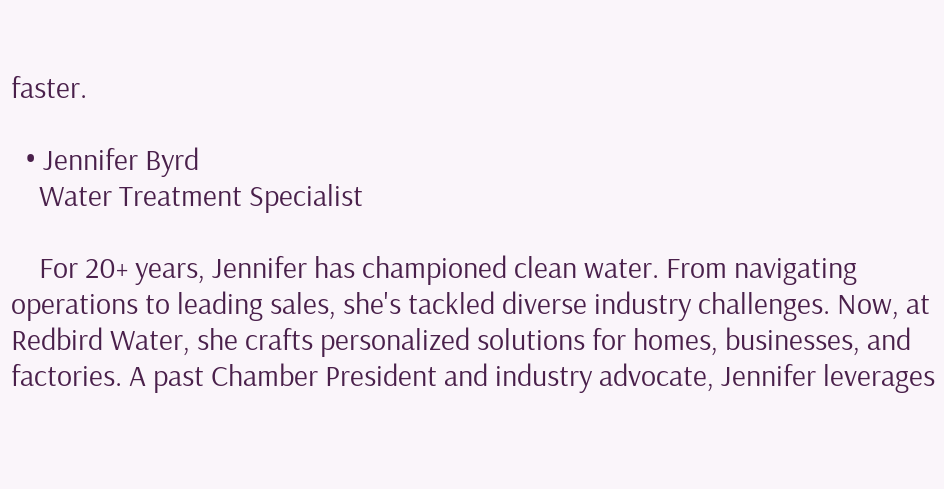faster.

  • Jennifer Byrd
    Water Treatment Specialist

    For 20+ years, Jennifer has championed clean water. From navigating operations to leading sales, she's tackled diverse industry challenges. Now, at Redbird Water, she crafts personalized solutions for homes, businesses, and factories. A past Chamber President and industry advocate, Jennifer leverages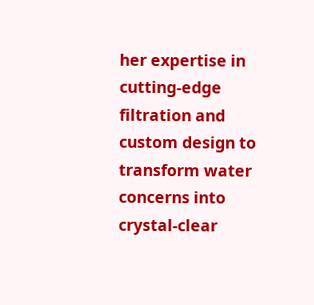her expertise in cutting-edge filtration and custom design to transform water concerns into crystal-clear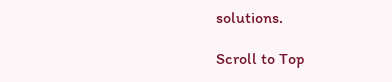solutions.

Scroll to Top